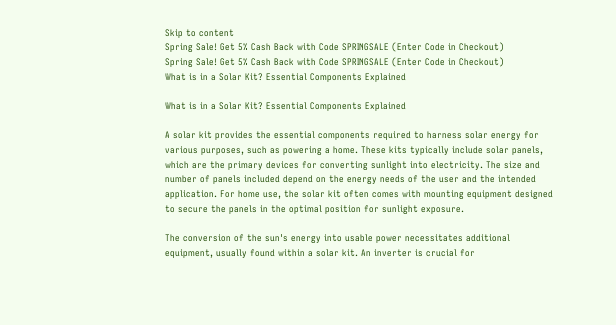Skip to content
Spring Sale! Get 5% Cash Back with Code SPRINGSALE (Enter Code in Checkout)
Spring Sale! Get 5% Cash Back with Code SPRINGSALE (Enter Code in Checkout)
What is in a Solar Kit? Essential Components Explained

What is in a Solar Kit? Essential Components Explained

A solar kit provides the essential components required to harness solar energy for various purposes, such as powering a home. These kits typically include solar panels, which are the primary devices for converting sunlight into electricity. The size and number of panels included depend on the energy needs of the user and the intended application. For home use, the solar kit often comes with mounting equipment designed to secure the panels in the optimal position for sunlight exposure.

The conversion of the sun's energy into usable power necessitates additional equipment, usually found within a solar kit. An inverter is crucial for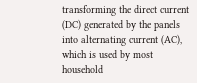transforming the direct current (DC) generated by the panels into alternating current (AC), which is used by most household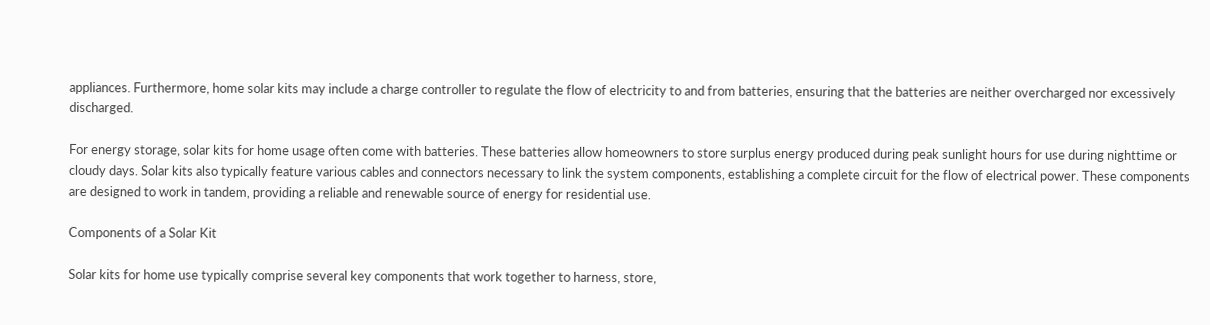appliances. Furthermore, home solar kits may include a charge controller to regulate the flow of electricity to and from batteries, ensuring that the batteries are neither overcharged nor excessively discharged.

For energy storage, solar kits for home usage often come with batteries. These batteries allow homeowners to store surplus energy produced during peak sunlight hours for use during nighttime or cloudy days. Solar kits also typically feature various cables and connectors necessary to link the system components, establishing a complete circuit for the flow of electrical power. These components are designed to work in tandem, providing a reliable and renewable source of energy for residential use.

Components of a Solar Kit

Solar kits for home use typically comprise several key components that work together to harness, store,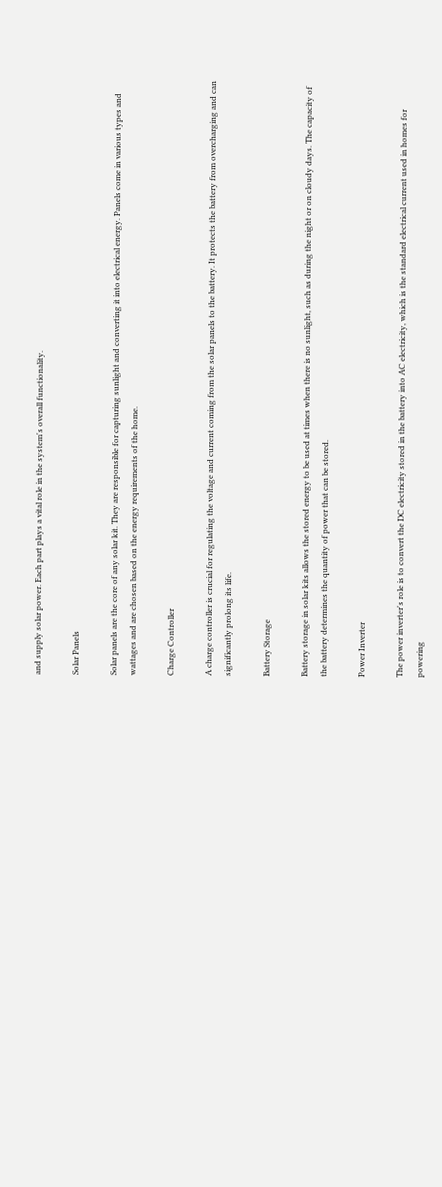and supply solar power. Each part plays a vital role in the system's overall functionality.

Solar Panels

Solar panels are the core of any solar kit. They are responsible for capturing sunlight and converting it into electrical energy. Panels come in various types and wattages and are chosen based on the energy requirements of the home.

Charge Controller

A charge controller is crucial for regulating the voltage and current coming from the solar panels to the battery. It protects the battery from overcharging and can significantly prolong its life.

Battery Storage

Battery storage in solar kits allows the stored energy to be used at times when there is no sunlight, such as during the night or on cloudy days. The capacity of the battery determines the quantity of power that can be stored.

Power Inverter

The power inverter's role is to convert the DC electricity stored in the battery into AC electricity, which is the standard electrical current used in homes for powering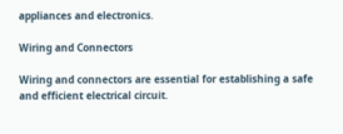appliances and electronics.

Wiring and Connectors

Wiring and connectors are essential for establishing a safe and efficient electrical circuit.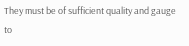They must be of sufficient quality and gauge to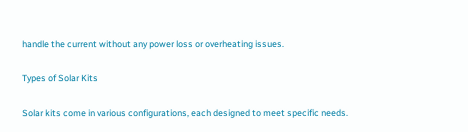handle the current without any power loss or overheating issues.

Types of Solar Kits

Solar kits come in various configurations, each designed to meet specific needs.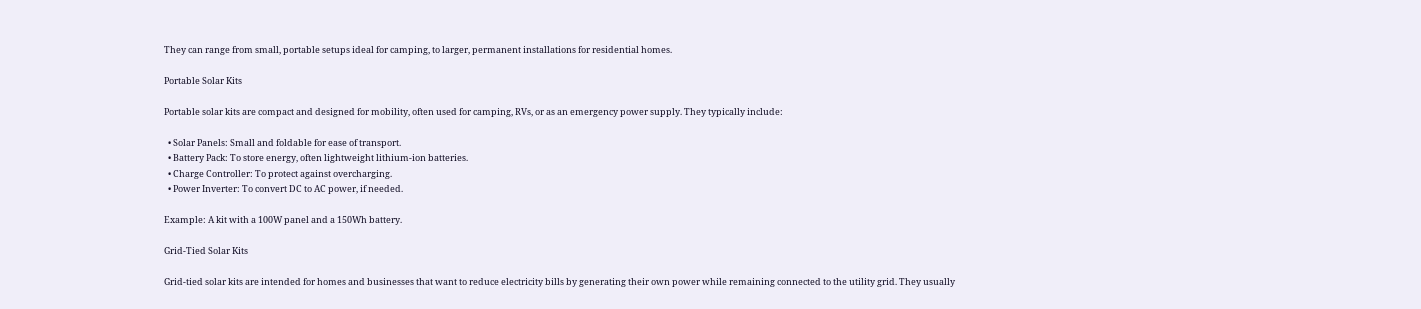They can range from small, portable setups ideal for camping, to larger, permanent installations for residential homes.

Portable Solar Kits

Portable solar kits are compact and designed for mobility, often used for camping, RVs, or as an emergency power supply. They typically include:

  • Solar Panels: Small and foldable for ease of transport.
  • Battery Pack: To store energy, often lightweight lithium-ion batteries.
  • Charge Controller: To protect against overcharging.
  • Power Inverter: To convert DC to AC power, if needed.

Example: A kit with a 100W panel and a 150Wh battery.

Grid-Tied Solar Kits

Grid-tied solar kits are intended for homes and businesses that want to reduce electricity bills by generating their own power while remaining connected to the utility grid. They usually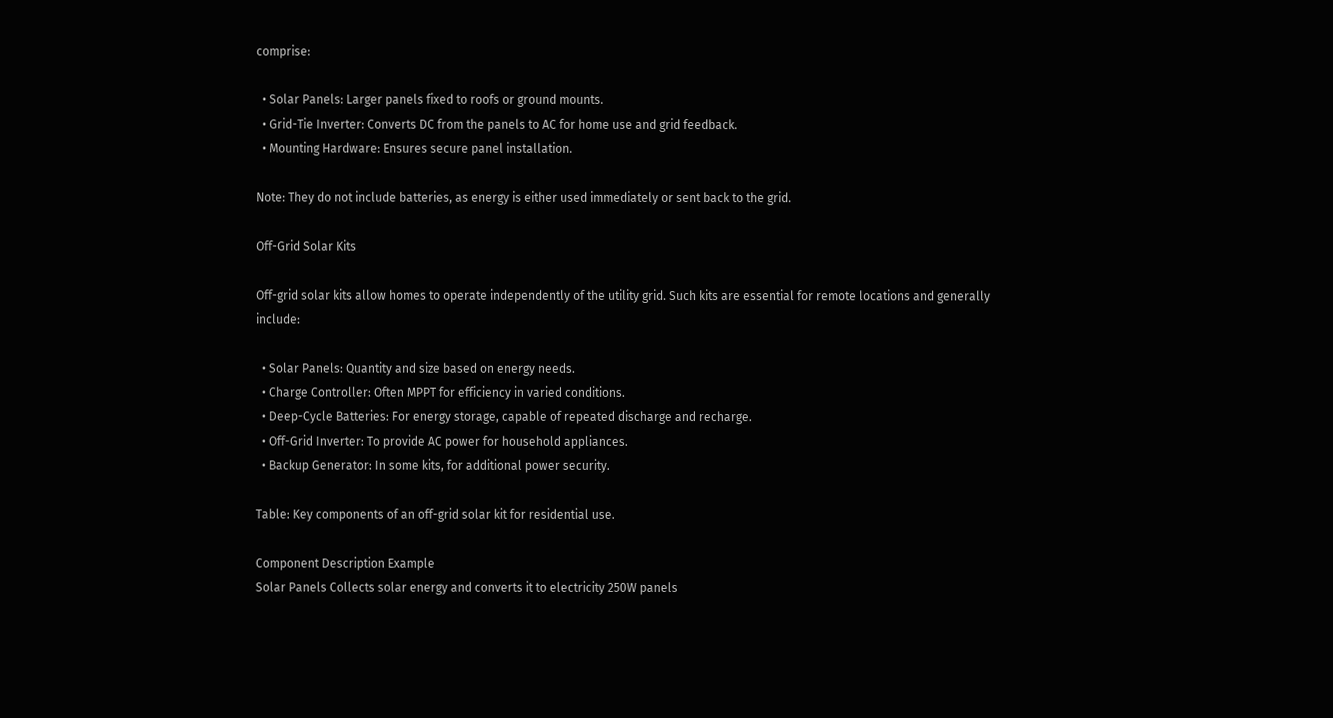comprise:

  • Solar Panels: Larger panels fixed to roofs or ground mounts.
  • Grid-Tie Inverter: Converts DC from the panels to AC for home use and grid feedback.
  • Mounting Hardware: Ensures secure panel installation.

Note: They do not include batteries, as energy is either used immediately or sent back to the grid.

Off-Grid Solar Kits

Off-grid solar kits allow homes to operate independently of the utility grid. Such kits are essential for remote locations and generally include:

  • Solar Panels: Quantity and size based on energy needs.
  • Charge Controller: Often MPPT for efficiency in varied conditions.
  • Deep-Cycle Batteries: For energy storage, capable of repeated discharge and recharge.
  • Off-Grid Inverter: To provide AC power for household appliances.
  • Backup Generator: In some kits, for additional power security.

Table: Key components of an off-grid solar kit for residential use.

Component Description Example
Solar Panels Collects solar energy and converts it to electricity 250W panels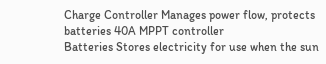Charge Controller Manages power flow, protects batteries 40A MPPT controller
Batteries Stores electricity for use when the sun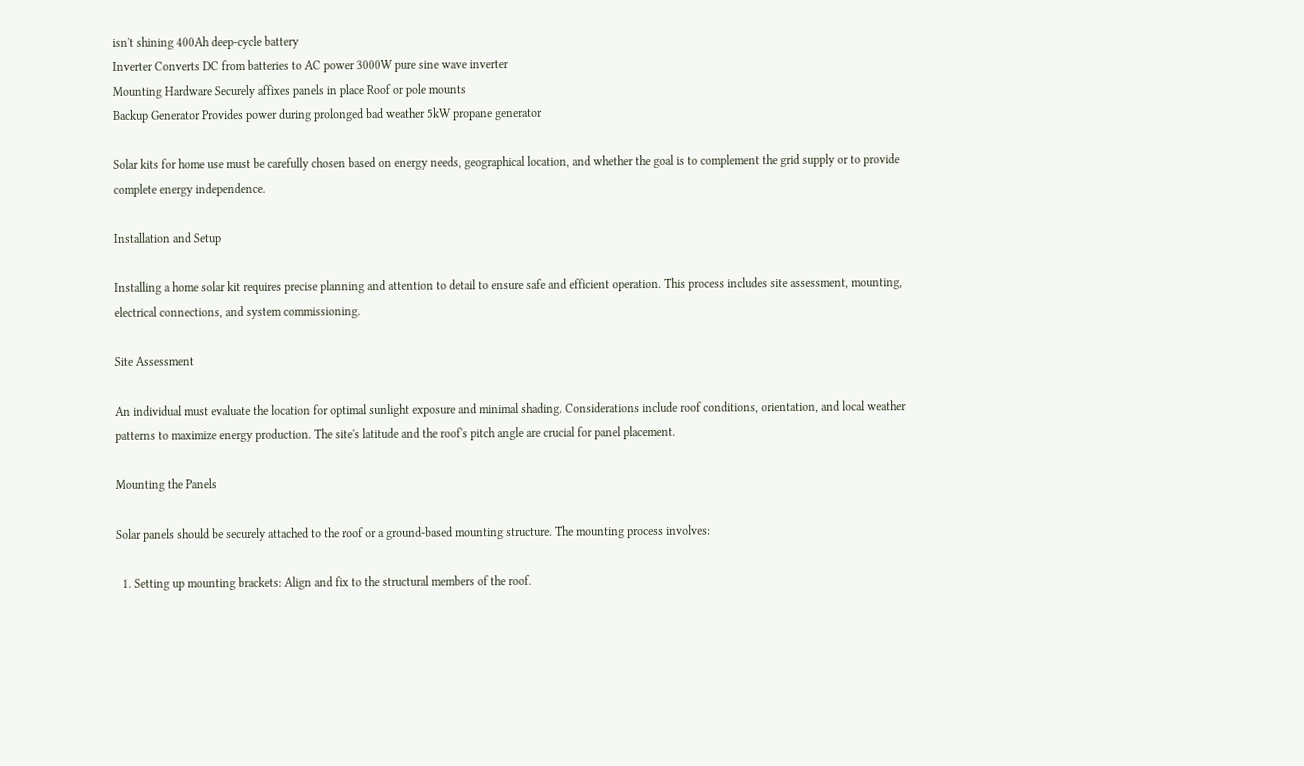isn't shining 400Ah deep-cycle battery
Inverter Converts DC from batteries to AC power 3000W pure sine wave inverter
Mounting Hardware Securely affixes panels in place Roof or pole mounts
Backup Generator Provides power during prolonged bad weather 5kW propane generator

Solar kits for home use must be carefully chosen based on energy needs, geographical location, and whether the goal is to complement the grid supply or to provide complete energy independence.

Installation and Setup

Installing a home solar kit requires precise planning and attention to detail to ensure safe and efficient operation. This process includes site assessment, mounting, electrical connections, and system commissioning.

Site Assessment

An individual must evaluate the location for optimal sunlight exposure and minimal shading. Considerations include roof conditions, orientation, and local weather patterns to maximize energy production. The site's latitude and the roof's pitch angle are crucial for panel placement.

Mounting the Panels

Solar panels should be securely attached to the roof or a ground-based mounting structure. The mounting process involves:

  1. Setting up mounting brackets: Align and fix to the structural members of the roof.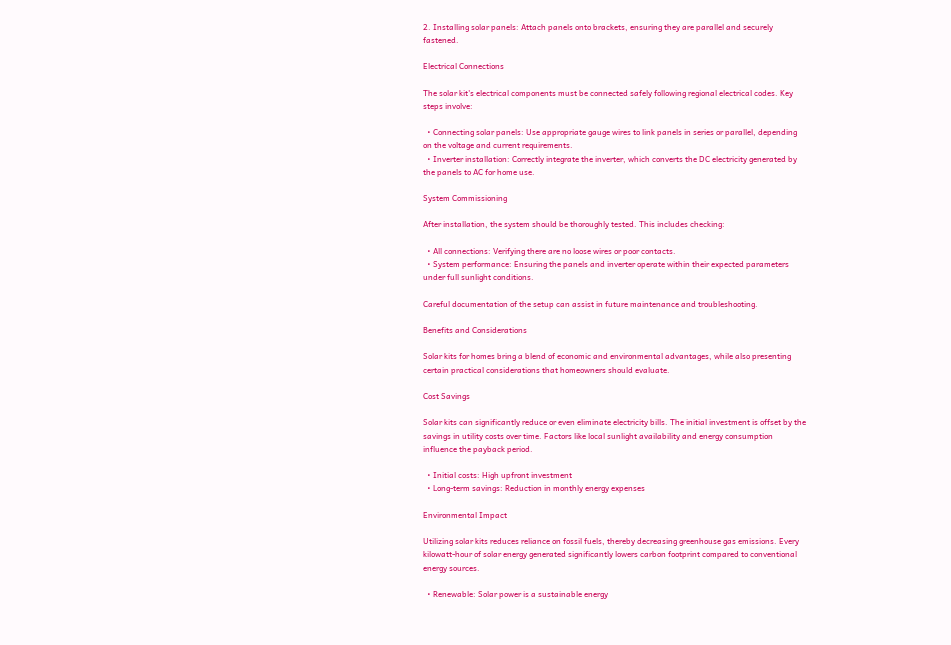2. Installing solar panels: Attach panels onto brackets, ensuring they are parallel and securely fastened.

Electrical Connections

The solar kit's electrical components must be connected safely following regional electrical codes. Key steps involve:

  • Connecting solar panels: Use appropriate gauge wires to link panels in series or parallel, depending on the voltage and current requirements.
  • Inverter installation: Correctly integrate the inverter, which converts the DC electricity generated by the panels to AC for home use.

System Commissioning

After installation, the system should be thoroughly tested. This includes checking:

  • All connections: Verifying there are no loose wires or poor contacts.
  • System performance: Ensuring the panels and inverter operate within their expected parameters under full sunlight conditions.

Careful documentation of the setup can assist in future maintenance and troubleshooting.

Benefits and Considerations

Solar kits for homes bring a blend of economic and environmental advantages, while also presenting certain practical considerations that homeowners should evaluate.

Cost Savings

Solar kits can significantly reduce or even eliminate electricity bills. The initial investment is offset by the savings in utility costs over time. Factors like local sunlight availability and energy consumption influence the payback period.

  • Initial costs: High upfront investment
  • Long-term savings: Reduction in monthly energy expenses

Environmental Impact

Utilizing solar kits reduces reliance on fossil fuels, thereby decreasing greenhouse gas emissions. Every kilowatt-hour of solar energy generated significantly lowers carbon footprint compared to conventional energy sources.

  • Renewable: Solar power is a sustainable energy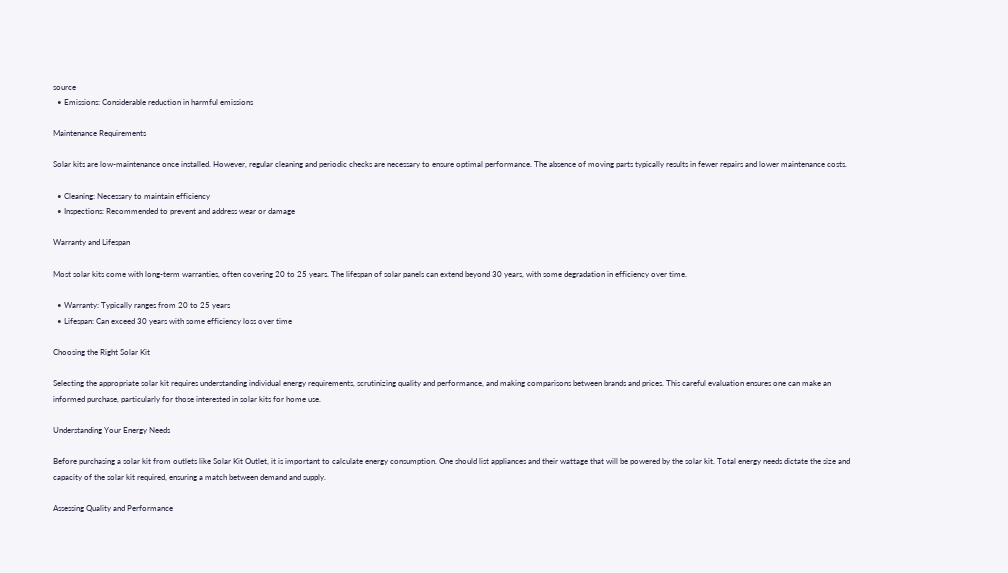source
  • Emissions: Considerable reduction in harmful emissions

Maintenance Requirements

Solar kits are low-maintenance once installed. However, regular cleaning and periodic checks are necessary to ensure optimal performance. The absence of moving parts typically results in fewer repairs and lower maintenance costs.

  • Cleaning: Necessary to maintain efficiency
  • Inspections: Recommended to prevent and address wear or damage

Warranty and Lifespan

Most solar kits come with long-term warranties, often covering 20 to 25 years. The lifespan of solar panels can extend beyond 30 years, with some degradation in efficiency over time.

  • Warranty: Typically ranges from 20 to 25 years
  • Lifespan: Can exceed 30 years with some efficiency loss over time

Choosing the Right Solar Kit

Selecting the appropriate solar kit requires understanding individual energy requirements, scrutinizing quality and performance, and making comparisons between brands and prices. This careful evaluation ensures one can make an informed purchase, particularly for those interested in solar kits for home use.

Understanding Your Energy Needs

Before purchasing a solar kit from outlets like Solar Kit Outlet, it is important to calculate energy consumption. One should list appliances and their wattage that will be powered by the solar kit. Total energy needs dictate the size and capacity of the solar kit required, ensuring a match between demand and supply.

Assessing Quality and Performance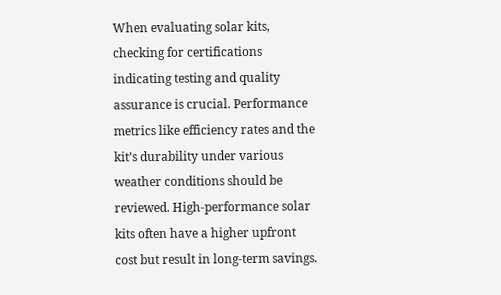When evaluating solar kits, checking for certifications indicating testing and quality assurance is crucial. Performance metrics like efficiency rates and the kit’s durability under various weather conditions should be reviewed. High-performance solar kits often have a higher upfront cost but result in long-term savings.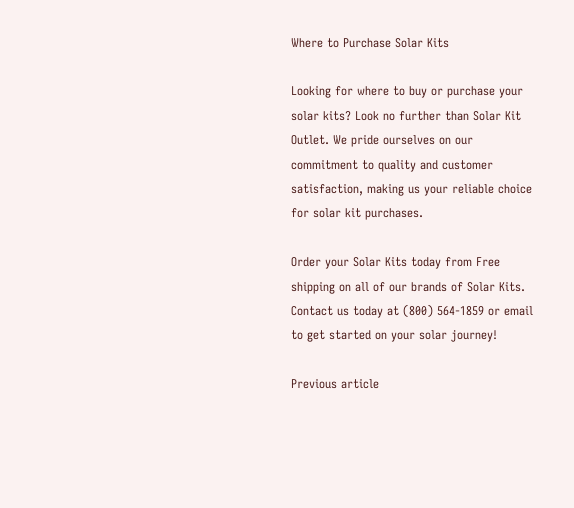Where to Purchase Solar Kits

Looking for where to buy or purchase your solar kits? Look no further than Solar Kit Outlet. We pride ourselves on our commitment to quality and customer satisfaction, making us your reliable choice for solar kit purchases.

Order your Solar Kits today from Free shipping on all of our brands of Solar Kits. Contact us today at (800) 564-1859 or email to get started on your solar journey!

Previous article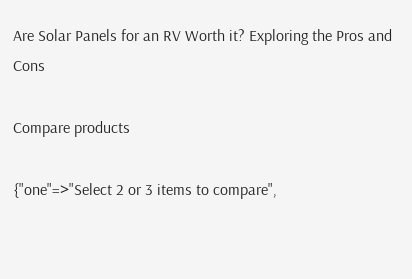Are Solar Panels for an RV Worth it? Exploring the Pros and Cons

Compare products

{"one"=>"Select 2 or 3 items to compare",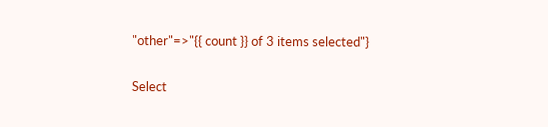"other"=>"{{ count }} of 3 items selected"}

Select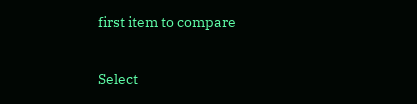first item to compare

Select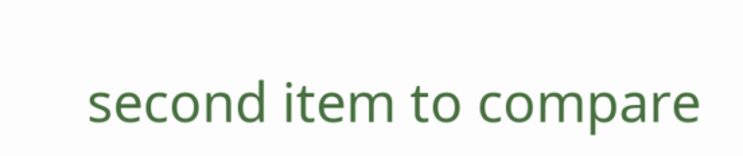second item to compare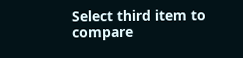Select third item to compare